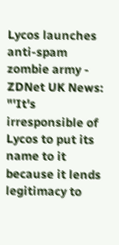Lycos launches anti-spam zombie army - ZDNet UK News: "'It's irresponsible of Lycos to put its name to it because it lends legitimacy to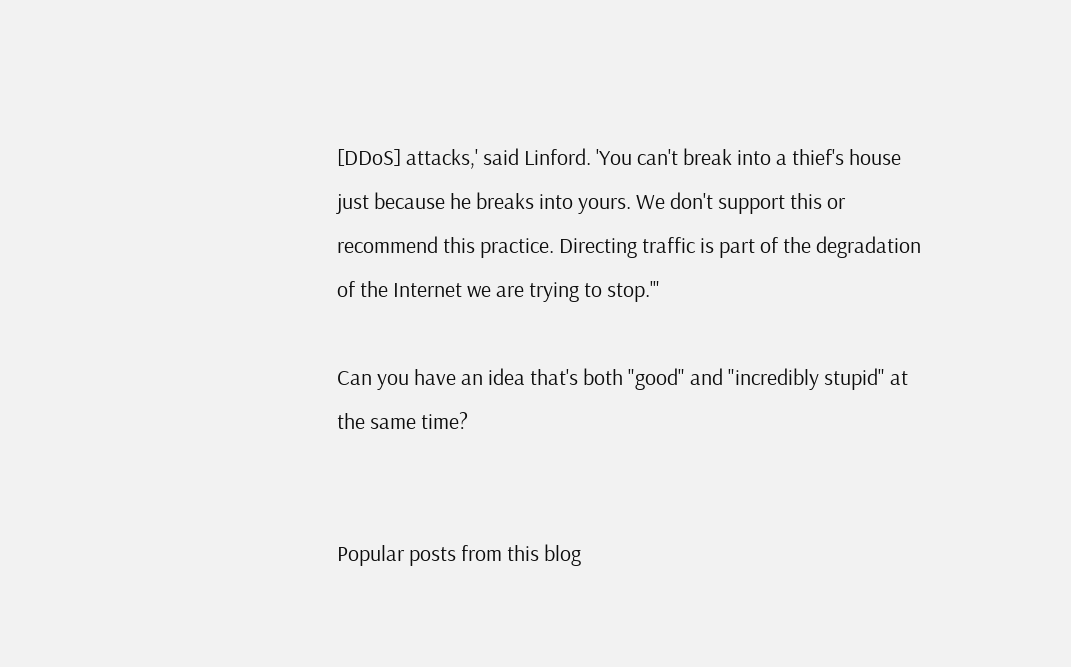[DDoS] attacks,' said Linford. 'You can't break into a thief's house just because he breaks into yours. We don't support this or recommend this practice. Directing traffic is part of the degradation of the Internet we are trying to stop.'"

Can you have an idea that's both "good" and "incredibly stupid" at the same time?


Popular posts from this blog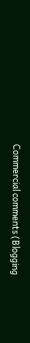Commercial comments (Blogging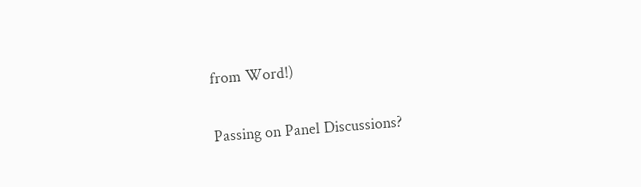from Word!)

Passing on Panel Discussions?